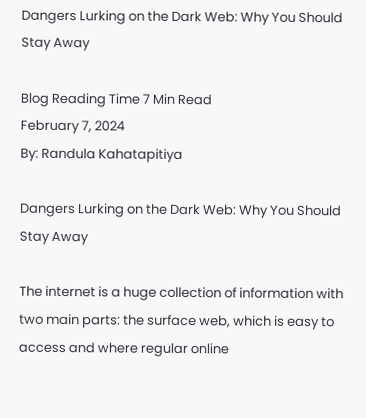Dangers Lurking on the Dark Web: Why You Should Stay Away

Blog Reading Time 7 Min Read
February 7, 2024
By: Randula Kahatapitiya

Dangers Lurking on the Dark Web: Why You Should Stay Away

The internet is a huge collection of information with two main parts: the surface web, which is easy to access and where regular online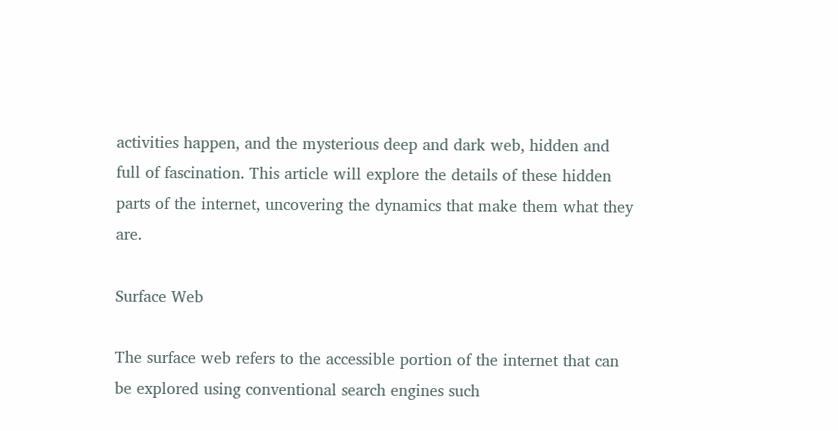activities happen, and the mysterious deep and dark web, hidden and full of fascination. This article will explore the details of these hidden parts of the internet, uncovering the dynamics that make them what they are.

Surface Web

The surface web refers to the accessible portion of the internet that can be explored using conventional search engines such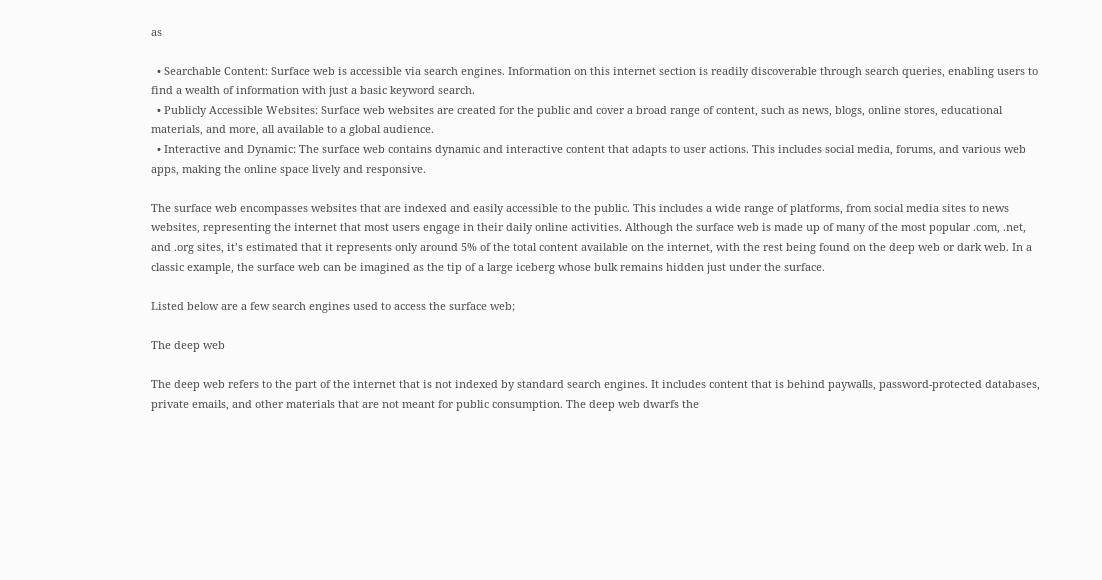as

  • Searchable Content: Surface web is accessible via search engines. Information on this internet section is readily discoverable through search queries, enabling users to find a wealth of information with just a basic keyword search.
  • Publicly Accessible Websites: Surface web websites are created for the public and cover a broad range of content, such as news, blogs, online stores, educational materials, and more, all available to a global audience.
  • Interactive and Dynamic: The surface web contains dynamic and interactive content that adapts to user actions. This includes social media, forums, and various web apps, making the online space lively and responsive.

The surface web encompasses websites that are indexed and easily accessible to the public. This includes a wide range of platforms, from social media sites to news websites, representing the internet that most users engage in their daily online activities. Although the surface web is made up of many of the most popular .com, .net, and .org sites, it’s estimated that it represents only around 5% of the total content available on the internet, with the rest being found on the deep web or dark web. In a classic example, the surface web can be imagined as the tip of a large iceberg whose bulk remains hidden just under the surface.

Listed below are a few search engines used to access the surface web;

The deep web

The deep web refers to the part of the internet that is not indexed by standard search engines. It includes content that is behind paywalls, password-protected databases, private emails, and other materials that are not meant for public consumption. The deep web dwarfs the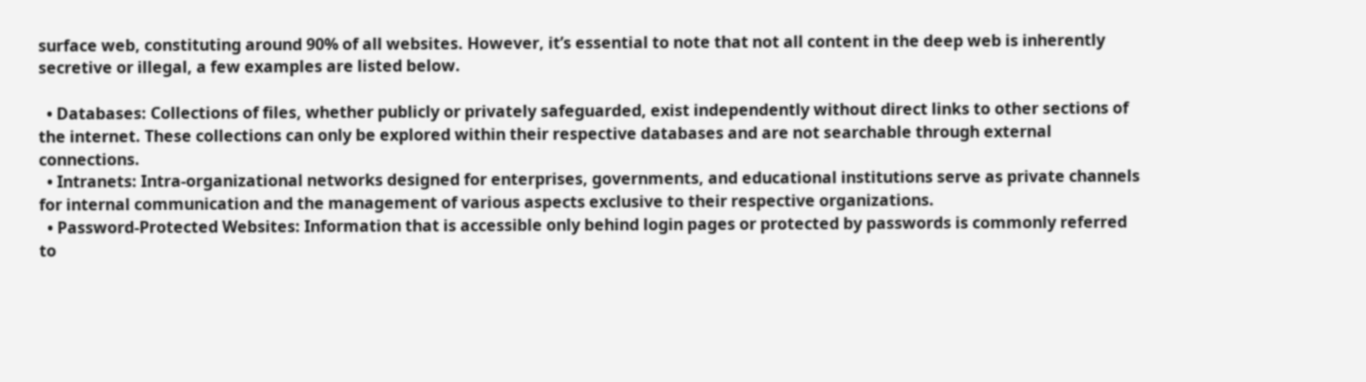surface web, constituting around 90% of all websites. However, it’s essential to note that not all content in the deep web is inherently secretive or illegal, a few examples are listed below.

  • Databases: Collections of files, whether publicly or privately safeguarded, exist independently without direct links to other sections of the internet. These collections can only be explored within their respective databases and are not searchable through external connections.
  • Intranets: Intra-organizational networks designed for enterprises, governments, and educational institutions serve as private channels for internal communication and the management of various aspects exclusive to their respective organizations.
  • Password-Protected Websites: Information that is accessible only behind login pages or protected by passwords is commonly referred to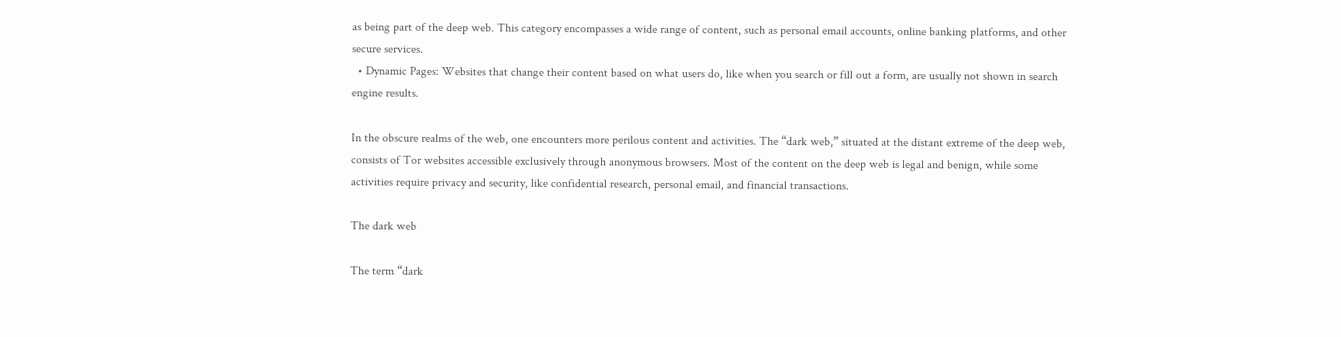as being part of the deep web. This category encompasses a wide range of content, such as personal email accounts, online banking platforms, and other secure services.
  • Dynamic Pages: Websites that change their content based on what users do, like when you search or fill out a form, are usually not shown in search engine results.

In the obscure realms of the web, one encounters more perilous content and activities. The “dark web,” situated at the distant extreme of the deep web, consists of Tor websites accessible exclusively through anonymous browsers. Most of the content on the deep web is legal and benign, while some activities require privacy and security, like confidential research, personal email, and financial transactions.

The dark web

The term “dark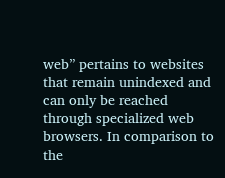web” pertains to websites that remain unindexed and can only be reached through specialized web browsers. In comparison to the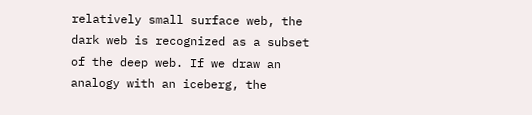relatively small surface web, the dark web is recognized as a subset of the deep web. If we draw an analogy with an iceberg, the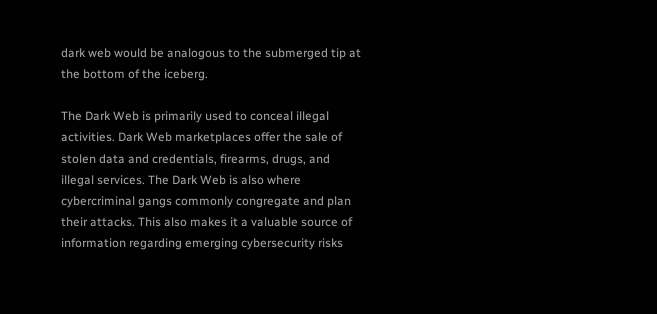dark web would be analogous to the submerged tip at the bottom of the iceberg.

The Dark Web is primarily used to conceal illegal activities. Dark Web marketplaces offer the sale of stolen data and credentials, firearms, drugs, and illegal services. The Dark Web is also where cybercriminal gangs commonly congregate and plan their attacks. This also makes it a valuable source of information regarding emerging cybersecurity risks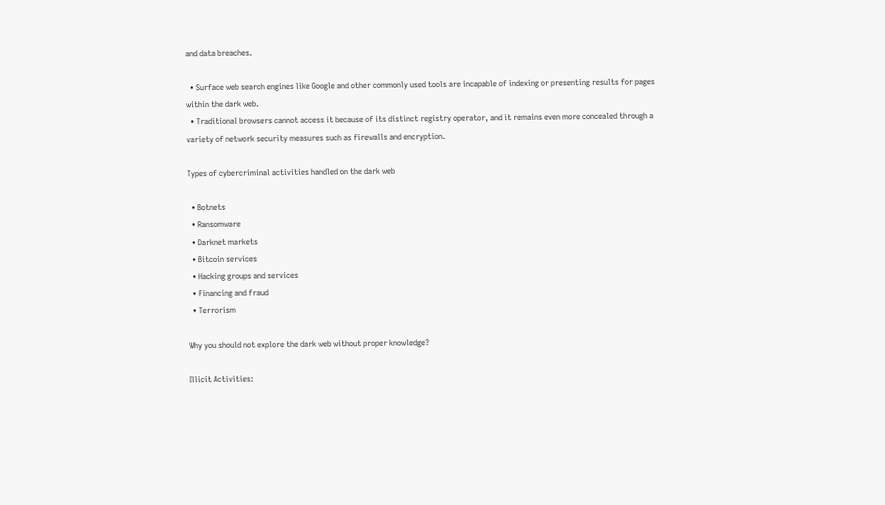and data breaches.

  • Surface web search engines like Google and other commonly used tools are incapable of indexing or presenting results for pages within the dark web.
  • Traditional browsers cannot access it because of its distinct registry operator, and it remains even more concealed through a variety of network security measures such as firewalls and encryption.

Types of cybercriminal activities handled on the dark web

  • Botnets
  • Ransomware
  • Darknet markets
  • Bitcoin services
  • Hacking groups and services
  • Financing and fraud
  • Terrorism

Why you should not explore the dark web without proper knowledge?

Illicit Activities: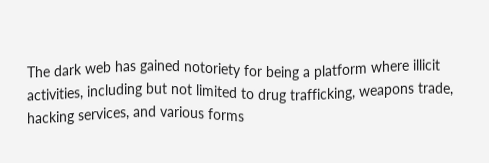The dark web has gained notoriety for being a platform where illicit activities, including but not limited to drug trafficking, weapons trade, hacking services, and various forms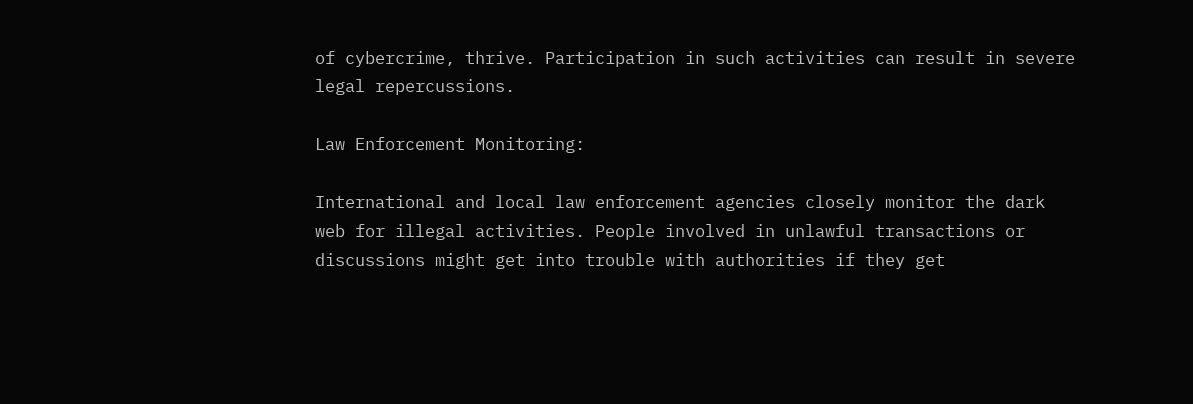of cybercrime, thrive. Participation in such activities can result in severe legal repercussions.

Law Enforcement Monitoring:

International and local law enforcement agencies closely monitor the dark web for illegal activities. People involved in unlawful transactions or discussions might get into trouble with authorities if they get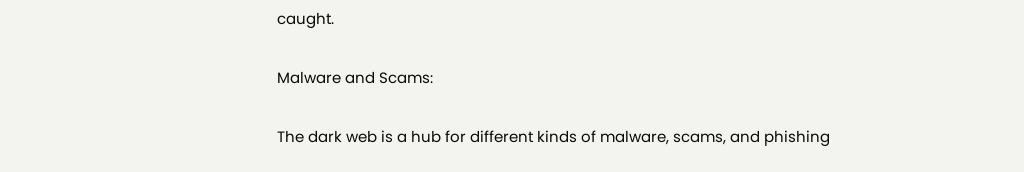caught.

Malware and Scams:

The dark web is a hub for different kinds of malware, scams, and phishing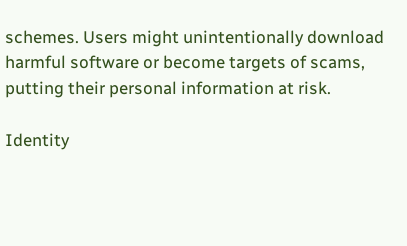schemes. Users might unintentionally download harmful software or become targets of scams, putting their personal information at risk.

Identity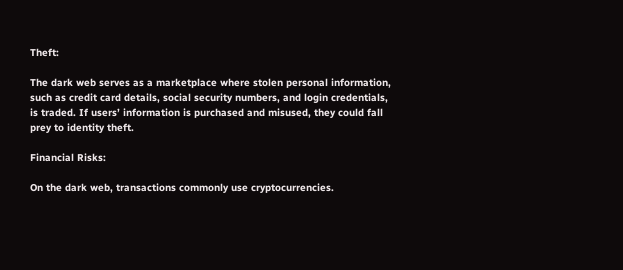Theft:

The dark web serves as a marketplace where stolen personal information, such as credit card details, social security numbers, and login credentials, is traded. If users’ information is purchased and misused, they could fall prey to identity theft.

Financial Risks:

On the dark web, transactions commonly use cryptocurrencies.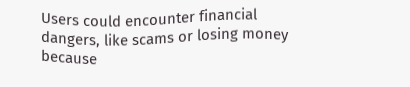Users could encounter financial dangers, like scams or losing money because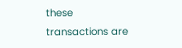these transactions are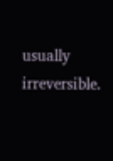usually irreversible.